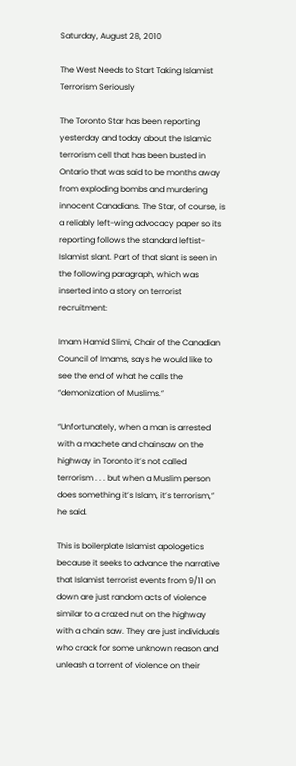Saturday, August 28, 2010

The West Needs to Start Taking Islamist Terrorism Seriously

The Toronto Star has been reporting yesterday and today about the Islamic terrorism cell that has been busted in Ontario that was said to be months away from exploding bombs and murdering innocent Canadians. The Star, of course, is a reliably left-wing advocacy paper so its reporting follows the standard leftist-Islamist slant. Part of that slant is seen in the following paragraph, which was inserted into a story on terrorist recruitment:

Imam Hamid Slimi, Chair of the Canadian Council of Imams, says he would like to see the end of what he calls the “demonization of Muslims.”

“Unfortunately, when a man is arrested with a machete and chainsaw on the highway in Toronto it’s not called terrorism . . . but when a Muslim person does something it’s Islam, it’s terrorism,” he said.

This is boilerplate Islamist apologetics because it seeks to advance the narrative that Islamist terrorist events from 9/11 on down are just random acts of violence similar to a crazed nut on the highway with a chain saw. They are just individuals who crack for some unknown reason and unleash a torrent of violence on their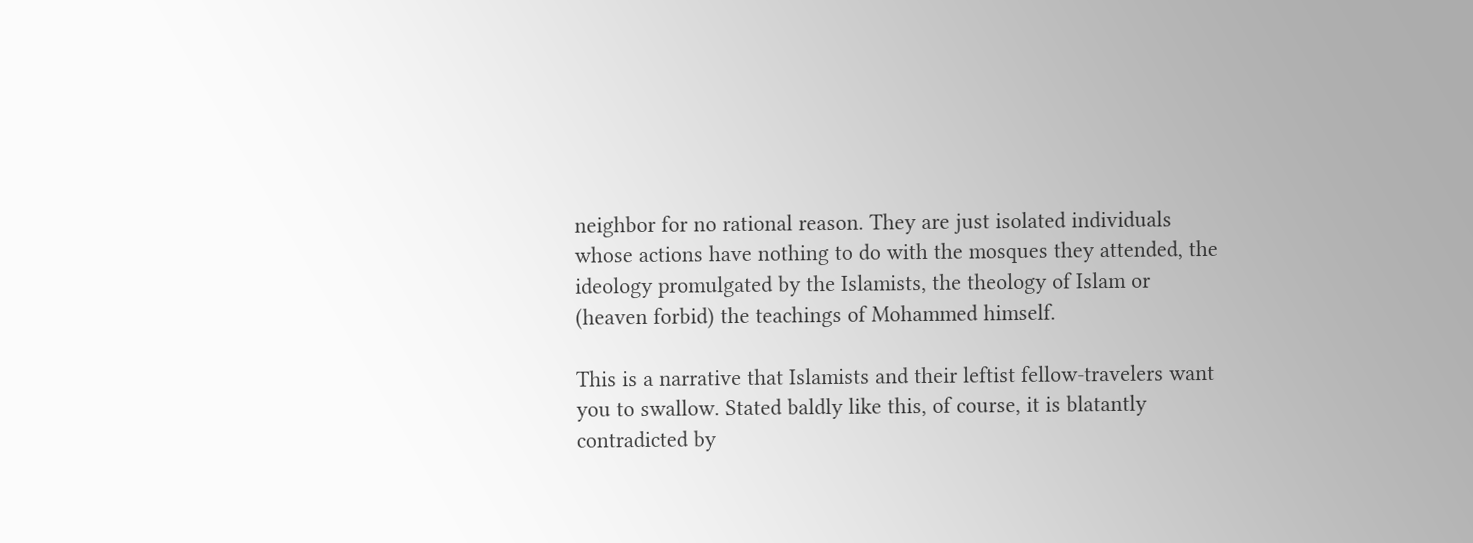neighbor for no rational reason. They are just isolated individuals whose actions have nothing to do with the mosques they attended, the ideology promulgated by the Islamists, the theology of Islam or (heaven forbid) the teachings of Mohammed himself.

This is a narrative that Islamists and their leftist fellow-travelers want you to swallow. Stated baldly like this, of course, it is blatantly contradicted by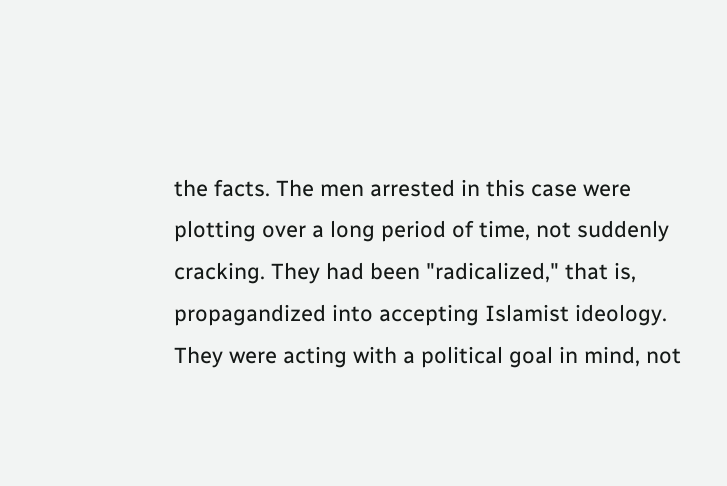the facts. The men arrested in this case were plotting over a long period of time, not suddenly cracking. They had been "radicalized," that is, propagandized into accepting Islamist ideology. They were acting with a political goal in mind, not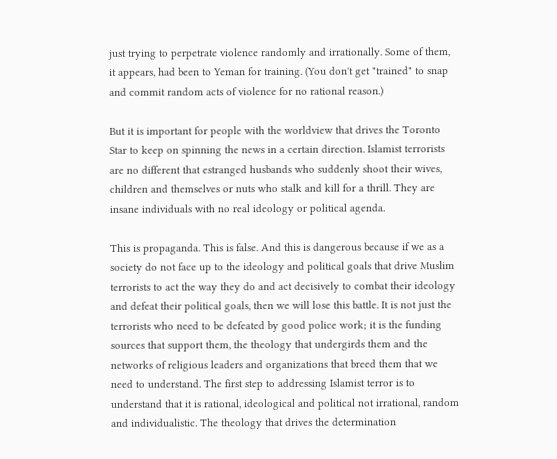just trying to perpetrate violence randomly and irrationally. Some of them, it appears, had been to Yeman for training. (You don't get "trained" to snap and commit random acts of violence for no rational reason.)

But it is important for people with the worldview that drives the Toronto Star to keep on spinning the news in a certain direction. Islamist terrorists are no different that estranged husbands who suddenly shoot their wives, children and themselves or nuts who stalk and kill for a thrill. They are insane individuals with no real ideology or political agenda.

This is propaganda. This is false. And this is dangerous because if we as a society do not face up to the ideology and political goals that drive Muslim terrorists to act the way they do and act decisively to combat their ideology and defeat their political goals, then we will lose this battle. It is not just the terrorists who need to be defeated by good police work; it is the funding sources that support them, the theology that undergirds them and the networks of religious leaders and organizations that breed them that we need to understand. The first step to addressing Islamist terror is to understand that it is rational, ideological and political not irrational, random and individualistic. The theology that drives the determination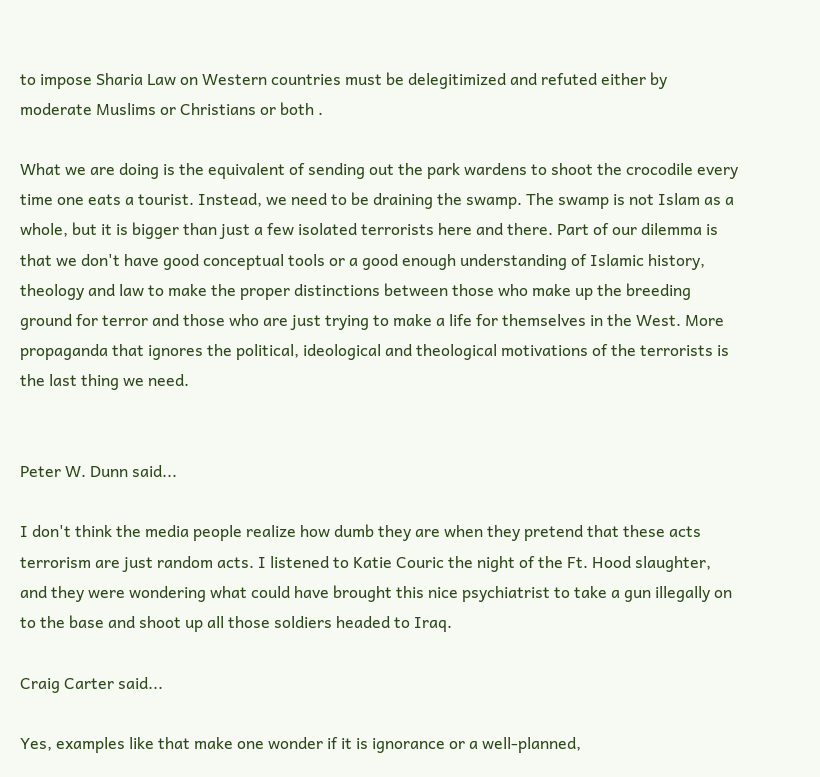to impose Sharia Law on Western countries must be delegitimized and refuted either by moderate Muslims or Christians or both .

What we are doing is the equivalent of sending out the park wardens to shoot the crocodile every time one eats a tourist. Instead, we need to be draining the swamp. The swamp is not Islam as a whole, but it is bigger than just a few isolated terrorists here and there. Part of our dilemma is that we don't have good conceptual tools or a good enough understanding of Islamic history, theology and law to make the proper distinctions between those who make up the breeding ground for terror and those who are just trying to make a life for themselves in the West. More propaganda that ignores the political, ideological and theological motivations of the terrorists is the last thing we need.


Peter W. Dunn said...

I don't think the media people realize how dumb they are when they pretend that these acts terrorism are just random acts. I listened to Katie Couric the night of the Ft. Hood slaughter, and they were wondering what could have brought this nice psychiatrist to take a gun illegally on to the base and shoot up all those soldiers headed to Iraq.

Craig Carter said...

Yes, examples like that make one wonder if it is ignorance or a well-planned,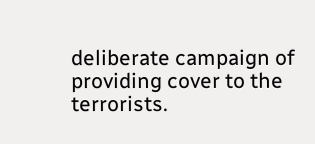deliberate campaign of providing cover to the terrorists.